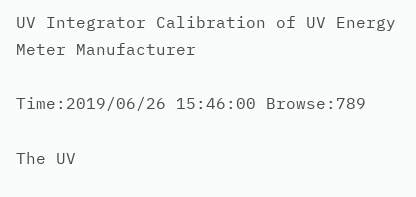UV Integrator Calibration of UV Energy Meter Manufacturer

Time:2019/06/26 15:46:00 Browse:789

The UV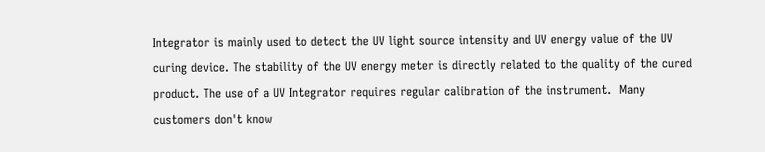Integrator is mainly used to detect the UV light source intensity and UV energy value of the UV curing device. The stability of the UV energy meter is directly related to the quality of the cured product. The use of a UV Integrator requires regular calibration of the instrument.  Many customers don't know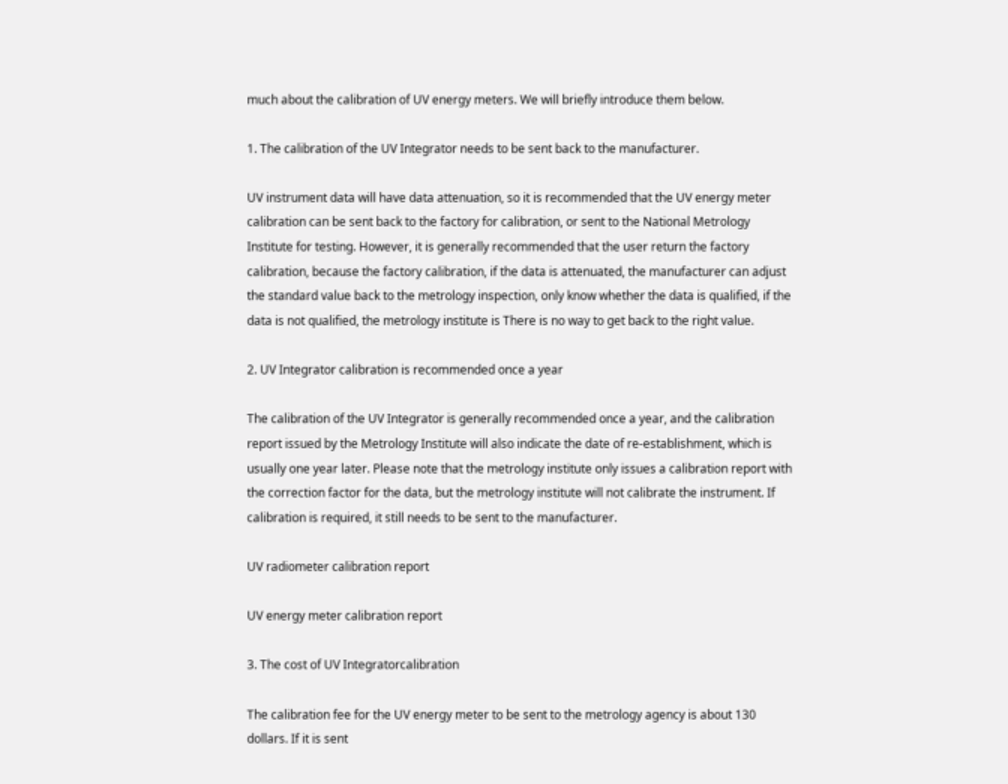much about the calibration of UV energy meters. We will briefly introduce them below.

1. The calibration of the UV Integrator needs to be sent back to the manufacturer.

UV instrument data will have data attenuation, so it is recommended that the UV energy meter calibration can be sent back to the factory for calibration, or sent to the National Metrology Institute for testing. However, it is generally recommended that the user return the factory calibration, because the factory calibration, if the data is attenuated, the manufacturer can adjust the standard value back to the metrology inspection, only know whether the data is qualified, if the data is not qualified, the metrology institute is There is no way to get back to the right value.

2. UV Integrator calibration is recommended once a year

The calibration of the UV Integrator is generally recommended once a year, and the calibration report issued by the Metrology Institute will also indicate the date of re-establishment, which is usually one year later. Please note that the metrology institute only issues a calibration report with the correction factor for the data, but the metrology institute will not calibrate the instrument. If calibration is required, it still needs to be sent to the manufacturer.

UV radiometer calibration report

UV energy meter calibration report

3. The cost of UV Integratorcalibration

The calibration fee for the UV energy meter to be sent to the metrology agency is about 130 dollars. If it is sent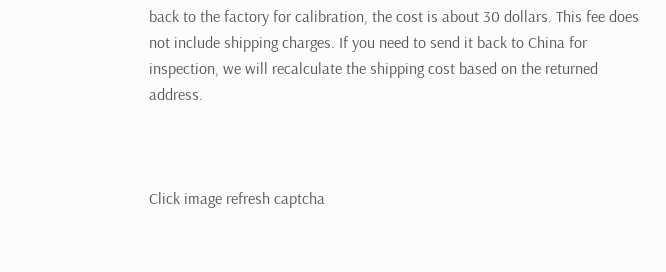back to the factory for calibration, the cost is about 30 dollars. This fee does not include shipping charges. If you need to send it back to China for inspection, we will recalculate the shipping cost based on the returned address.



Click image refresh captcha